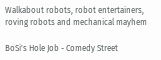Walkabout robots, robot entertainers, roving robots and mechanical mayhem

BoSi's Hole Job - Comedy Street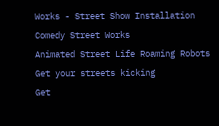Works - Street Show Installation
Comedy Street Works
Animated Street Life Roaming Robots
Get your streets kicking
Get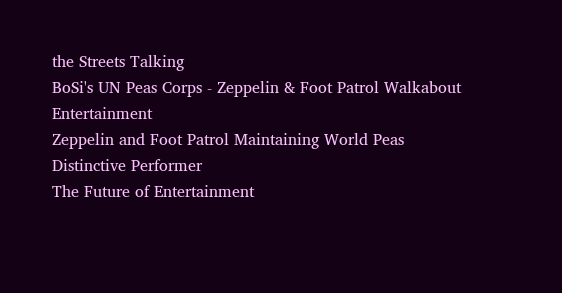the Streets Talking
BoSi's UN Peas Corps - Zeppelin & Foot Patrol Walkabout Entertainment
Zeppelin and Foot Patrol Maintaining World Peas
Distinctive Performer
The Future of Entertainment